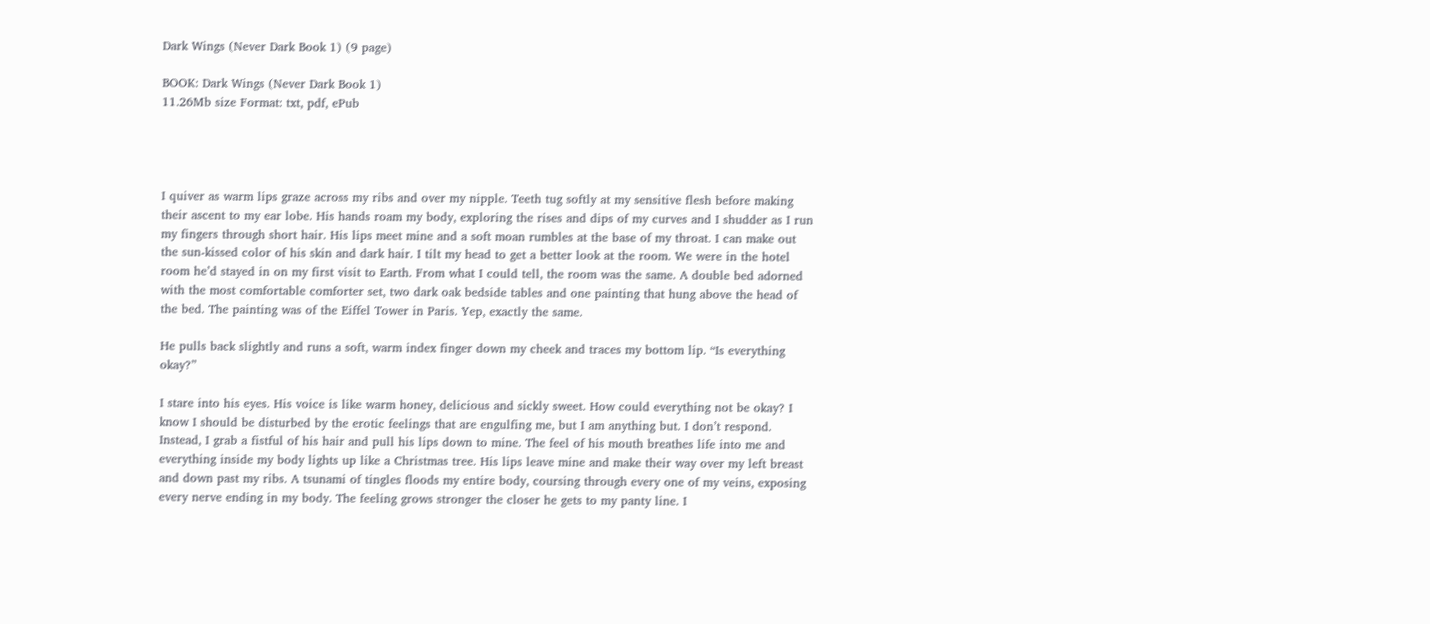Dark Wings (Never Dark Book 1) (9 page)

BOOK: Dark Wings (Never Dark Book 1)
11.26Mb size Format: txt, pdf, ePub




I quiver as warm lips graze across my ribs and over my nipple. Teeth tug softly at my sensitive flesh before making their ascent to my ear lobe. His hands roam my body, exploring the rises and dips of my curves and I shudder as I run my fingers through short hair. His lips meet mine and a soft moan rumbles at the base of my throat. I can make out the sun-kissed color of his skin and dark hair. I tilt my head to get a better look at the room. We were in the hotel room he’d stayed in on my first visit to Earth. From what I could tell, the room was the same. A double bed adorned with the most comfortable comforter set, two dark oak bedside tables and one painting that hung above the head of the bed. The painting was of the Eiffel Tower in Paris. Yep, exactly the same.

He pulls back slightly and runs a soft, warm index finger down my cheek and traces my bottom lip. “Is everything okay?”

I stare into his eyes. His voice is like warm honey, delicious and sickly sweet. How could everything not be okay? I know I should be disturbed by the erotic feelings that are engulfing me, but I am anything but. I don’t respond. Instead, I grab a fistful of his hair and pull his lips down to mine. The feel of his mouth breathes life into me and everything inside my body lights up like a Christmas tree. His lips leave mine and make their way over my left breast and down past my ribs. A tsunami of tingles floods my entire body, coursing through every one of my veins, exposing every nerve ending in my body. The feeling grows stronger the closer he gets to my panty line. I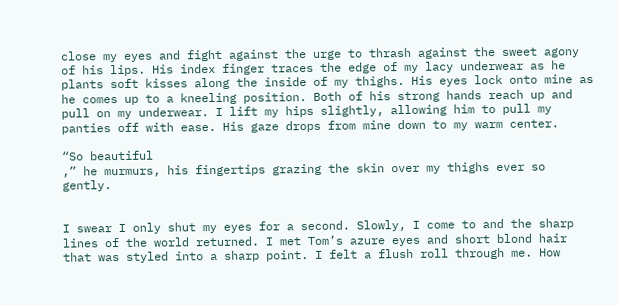close my eyes and fight against the urge to thrash against the sweet agony of his lips. His index finger traces the edge of my lacy underwear as he plants soft kisses along the inside of my thighs. His eyes lock onto mine as he comes up to a kneeling position. Both of his strong hands reach up and pull on my underwear. I lift my hips slightly, allowing him to pull my panties off with ease. His gaze drops from mine down to my warm center.

“So beautiful
,” he murmurs, his fingertips grazing the skin over my thighs ever so gently.


I swear I only shut my eyes for a second. Slowly, I come to and the sharp lines of the world returned. I met Tom’s azure eyes and short blond hair that was styled into a sharp point. I felt a flush roll through me. How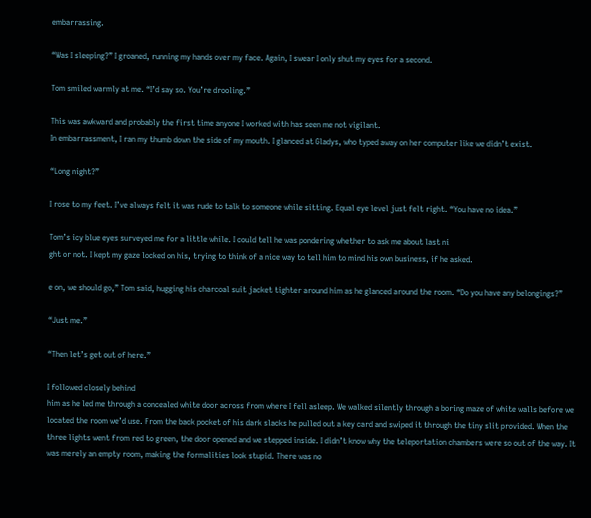embarrassing.

“Was I sleeping?” I groaned, running my hands over my face. Again, I swear I only shut my eyes for a second.

Tom smiled warmly at me. “I’d say so. You’re drooling.”

This was awkward and probably the first time anyone I worked with has seen me not vigilant.
In embarrassment, I ran my thumb down the side of my mouth. I glanced at Gladys, who typed away on her computer like we didn’t exist.

“Long night?”

I rose to my feet. I’ve always felt it was rude to talk to someone while sitting. Equal eye level just felt right. “You have no idea.”

Tom’s icy blue eyes surveyed me for a little while. I could tell he was pondering whether to ask me about last ni
ght or not. I kept my gaze locked on his, trying to think of a nice way to tell him to mind his own business, if he asked.

e on, we should go,” Tom said, hugging his charcoal suit jacket tighter around him as he glanced around the room. “Do you have any belongings?”

“Just me.”

“Then let’s get out of here.”

I followed closely behind
him as he led me through a concealed white door across from where I fell asleep. We walked silently through a boring maze of white walls before we located the room we’d use. From the back pocket of his dark slacks he pulled out a key card and swiped it through the tiny slit provided. When the three lights went from red to green, the door opened and we stepped inside. I didn’t know why the teleportation chambers were so out of the way. It was merely an empty room, making the formalities look stupid. There was no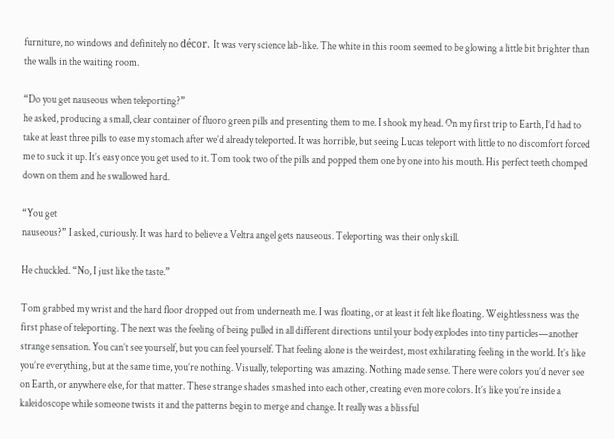furniture, no windows and definitely no décor. It was very science lab-like. The white in this room seemed to be glowing a little bit brighter than the walls in the waiting room.

“Do you get nauseous when teleporting?”
he asked, producing a small, clear container of fluoro green pills and presenting them to me. I shook my head. On my first trip to Earth, I’d had to take at least three pills to ease my stomach after we’d already teleported. It was horrible, but seeing Lucas teleport with little to no discomfort forced me to suck it up. It’s easy once you get used to it. Tom took two of the pills and popped them one by one into his mouth. His perfect teeth chomped down on them and he swallowed hard.

“You get
nauseous?” I asked, curiously. It was hard to believe a Veltra angel gets nauseous. Teleporting was their only skill.

He chuckled. “No, I just like the taste.”

Tom grabbed my wrist and the hard floor dropped out from underneath me. I was floating, or at least it felt like floating. Weightlessness was the first phase of teleporting. The next was the feeling of being pulled in all different directions until your body explodes into tiny particles—another strange sensation. You can’t see yourself, but you can feel yourself. That feeling alone is the weirdest, most exhilarating feeling in the world. It’s like you’re everything, but at the same time, you’re nothing. Visually, teleporting was amazing. Nothing made sense. There were colors you’d never see on Earth, or anywhere else, for that matter. These strange shades smashed into each other, creating even more colors. It’s like you’re inside a kaleidoscope while someone twists it and the patterns begin to merge and change. It really was a blissful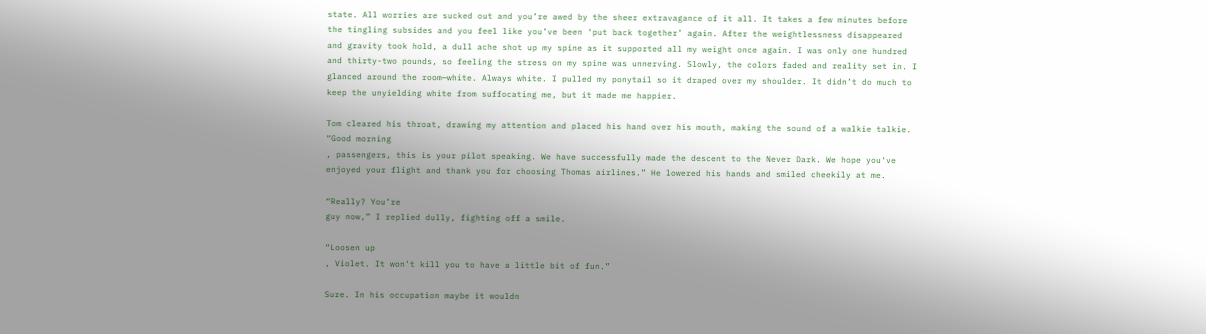state. All worries are sucked out and you’re awed by the sheer extravagance of it all. It takes a few minutes before the tingling subsides and you feel like you’ve been ‘put back together’ again. After the weightlessness disappeared and gravity took hold, a dull ache shot up my spine as it supported all my weight once again. I was only one hundred and thirty-two pounds, so feeling the stress on my spine was unnerving. Slowly, the colors faded and reality set in. I glanced around the room—white. Always white. I pulled my ponytail so it draped over my shoulder. It didn’t do much to keep the unyielding white from suffocating me, but it made me happier.

Tom cleared his throat, drawing my attention and placed his hand over his mouth, making the sound of a walkie talkie. “Good morning
, passengers, this is your pilot speaking. We have successfully made the descent to the Never Dark. We hope you‘ve enjoyed your flight and thank you for choosing Thomas airlines.” He lowered his hands and smiled cheekily at me.

“Really? You’re
guy now,” I replied dully, fighting off a smile.

“Loosen up
, Violet. It won’t kill you to have a little bit of fun.”

Sure. In his occupation maybe it wouldn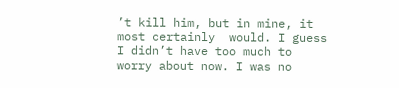’t kill him, but in mine, it most certainly  would. I guess I didn’t have too much to worry about now. I was no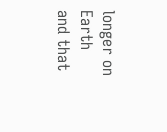longer on Earth and that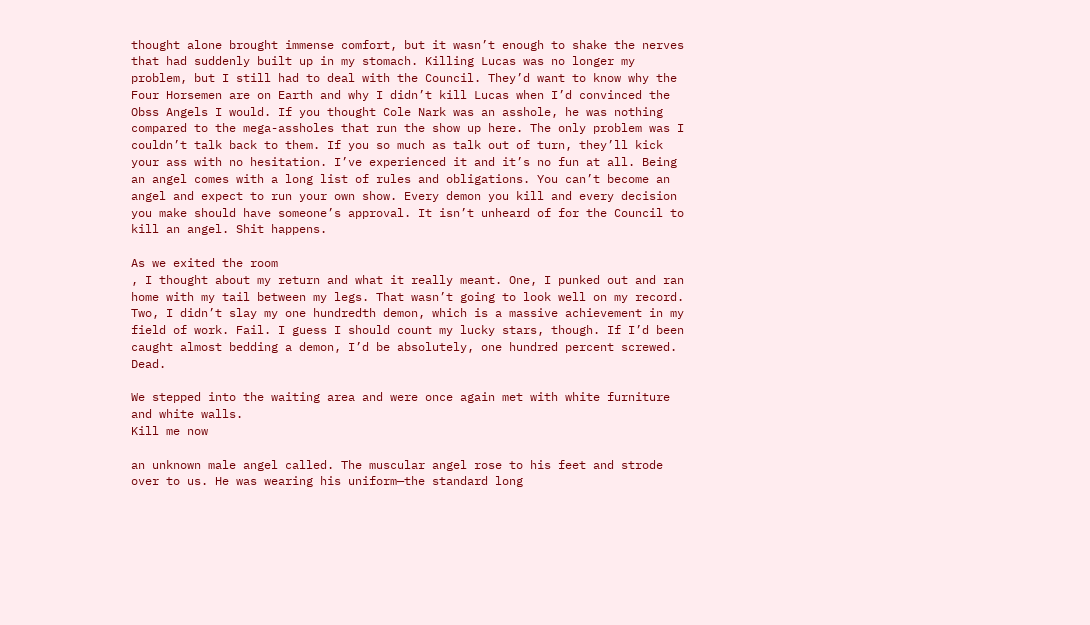thought alone brought immense comfort, but it wasn’t enough to shake the nerves that had suddenly built up in my stomach. Killing Lucas was no longer my problem, but I still had to deal with the Council. They’d want to know why the Four Horsemen are on Earth and why I didn’t kill Lucas when I’d convinced the Obss Angels I would. If you thought Cole Nark was an asshole, he was nothing compared to the mega-assholes that run the show up here. The only problem was I couldn’t talk back to them. If you so much as talk out of turn, they’ll kick your ass with no hesitation. I’ve experienced it and it’s no fun at all. Being an angel comes with a long list of rules and obligations. You can’t become an angel and expect to run your own show. Every demon you kill and every decision you make should have someone’s approval. It isn’t unheard of for the Council to kill an angel. Shit happens.

As we exited the room
, I thought about my return and what it really meant. One, I punked out and ran home with my tail between my legs. That wasn’t going to look well on my record. Two, I didn’t slay my one hundredth demon, which is a massive achievement in my field of work. Fail. I guess I should count my lucky stars, though. If I’d been caught almost bedding a demon, I’d be absolutely, one hundred percent screwed. Dead.

We stepped into the waiting area and were once again met with white furniture and white walls.
Kill me now

an unknown male angel called. The muscular angel rose to his feet and strode over to us. He was wearing his uniform—the standard long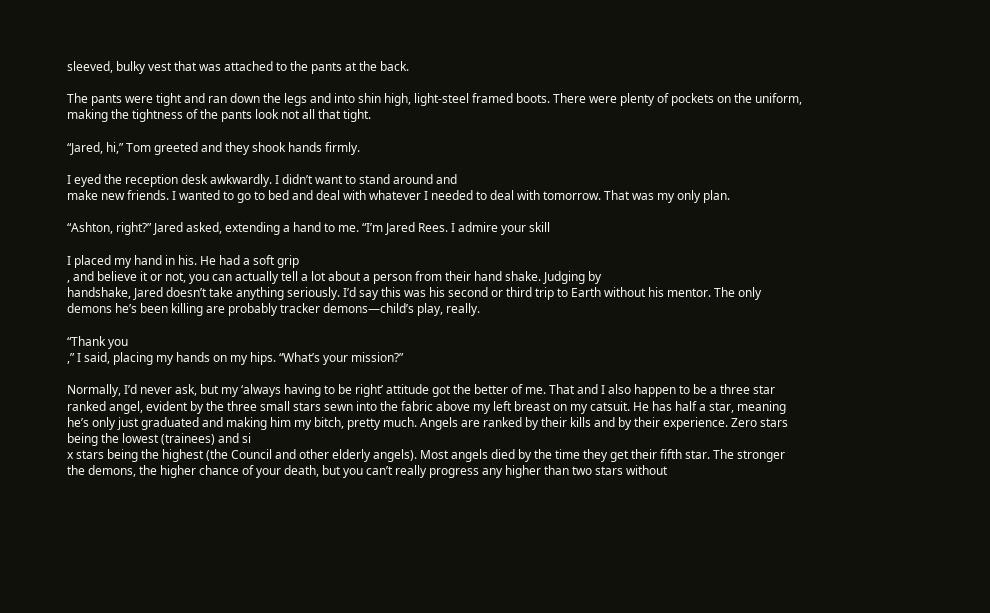sleeved, bulky vest that was attached to the pants at the back.

The pants were tight and ran down the legs and into shin high, light-steel framed boots. There were plenty of pockets on the uniform, making the tightness of the pants look not all that tight.

“Jared, hi,” Tom greeted and they shook hands firmly.

I eyed the reception desk awkwardly. I didn’t want to stand around and
make new friends. I wanted to go to bed and deal with whatever I needed to deal with tomorrow. That was my only plan.

“Ashton, right?” Jared asked, extending a hand to me. “I’m Jared Rees. I admire your skill

I placed my hand in his. He had a soft grip
, and believe it or not, you can actually tell a lot about a person from their hand shake. Judging by
handshake, Jared doesn’t take anything seriously. I’d say this was his second or third trip to Earth without his mentor. The only demons he’s been killing are probably tracker demons—child’s play, really.

“Thank you
,” I said, placing my hands on my hips. “What’s your mission?”

Normally, I’d never ask, but my ‘always having to be right’ attitude got the better of me. That and I also happen to be a three star ranked angel, evident by the three small stars sewn into the fabric above my left breast on my catsuit. He has half a star, meaning he’s only just graduated and making him my bitch, pretty much. Angels are ranked by their kills and by their experience. Zero stars being the lowest (trainees) and si
x stars being the highest (the Council and other elderly angels). Most angels died by the time they get their fifth star. The stronger the demons, the higher chance of your death, but you can’t really progress any higher than two stars without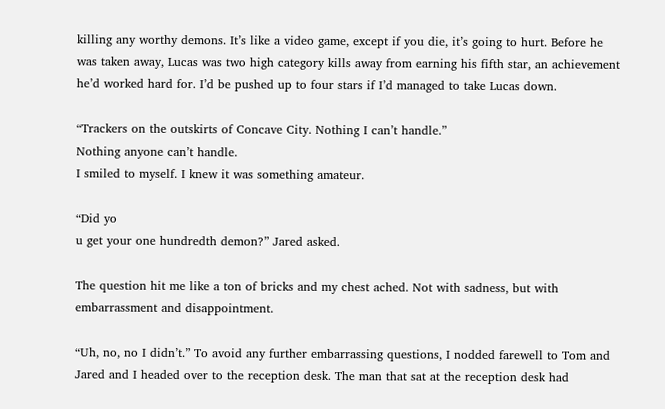killing any worthy demons. It’s like a video game, except if you die, it’s going to hurt. Before he was taken away, Lucas was two high category kills away from earning his fifth star, an achievement he’d worked hard for. I’d be pushed up to four stars if I’d managed to take Lucas down.

“Trackers on the outskirts of Concave City. Nothing I can’t handle.”
Nothing anyone can’t handle.
I smiled to myself. I knew it was something amateur.

“Did yo
u get your one hundredth demon?” Jared asked.

The question hit me like a ton of bricks and my chest ached. Not with sadness, but with embarrassment and disappointment.

“Uh, no, no I didn’t.” To avoid any further embarrassing questions, I nodded farewell to Tom and Jared and I headed over to the reception desk. The man that sat at the reception desk had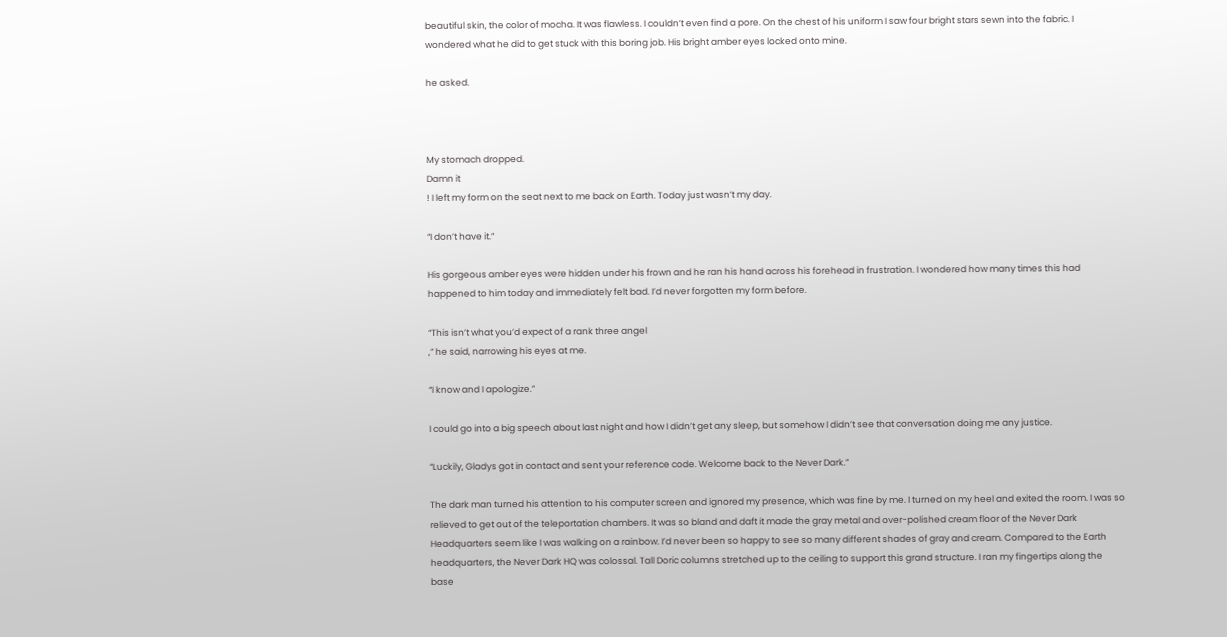beautiful skin, the color of mocha. It was flawless. I couldn’t even find a pore. On the chest of his uniform I saw four bright stars sewn into the fabric. I wondered what he did to get stuck with this boring job. His bright amber eyes locked onto mine.

he asked.



My stomach dropped.
Damn it
! I left my form on the seat next to me back on Earth. Today just wasn’t my day.

“I don’t have it.”

His gorgeous amber eyes were hidden under his frown and he ran his hand across his forehead in frustration. I wondered how many times this had happened to him today and immediately felt bad. I’d never forgotten my form before.

“This isn’t what you’d expect of a rank three angel
,” he said, narrowing his eyes at me.

“I know and I apologize.”

I could go into a big speech about last night and how I didn’t get any sleep, but somehow I didn’t see that conversation doing me any justice.

“Luckily, Gladys got in contact and sent your reference code. Welcome back to the Never Dark.”

The dark man turned his attention to his computer screen and ignored my presence, which was fine by me. I turned on my heel and exited the room. I was so relieved to get out of the teleportation chambers. It was so bland and daft it made the gray metal and over-polished cream floor of the Never Dark Headquarters seem like I was walking on a rainbow. I’d never been so happy to see so many different shades of gray and cream. Compared to the Earth headquarters, the Never Dark HQ was colossal. Tall Doric columns stretched up to the ceiling to support this grand structure. I ran my fingertips along the base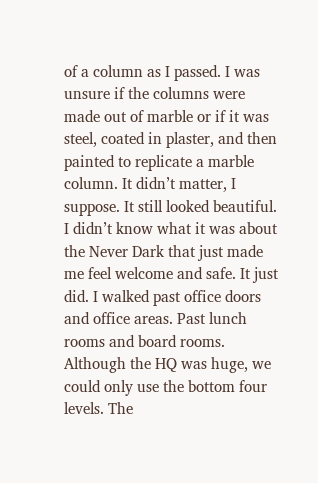of a column as I passed. I was unsure if the columns were made out of marble or if it was steel, coated in plaster, and then painted to replicate a marble column. It didn’t matter, I suppose. It still looked beautiful. I didn’t know what it was about the Never Dark that just made me feel welcome and safe. It just did. I walked past office doors and office areas. Past lunch rooms and board rooms. Although the HQ was huge, we could only use the bottom four levels. The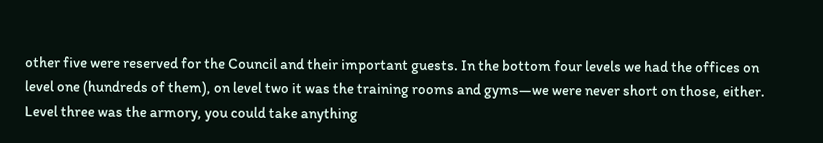other five were reserved for the Council and their important guests. In the bottom four levels we had the offices on level one (hundreds of them), on level two it was the training rooms and gyms—we were never short on those, either. Level three was the armory, you could take anything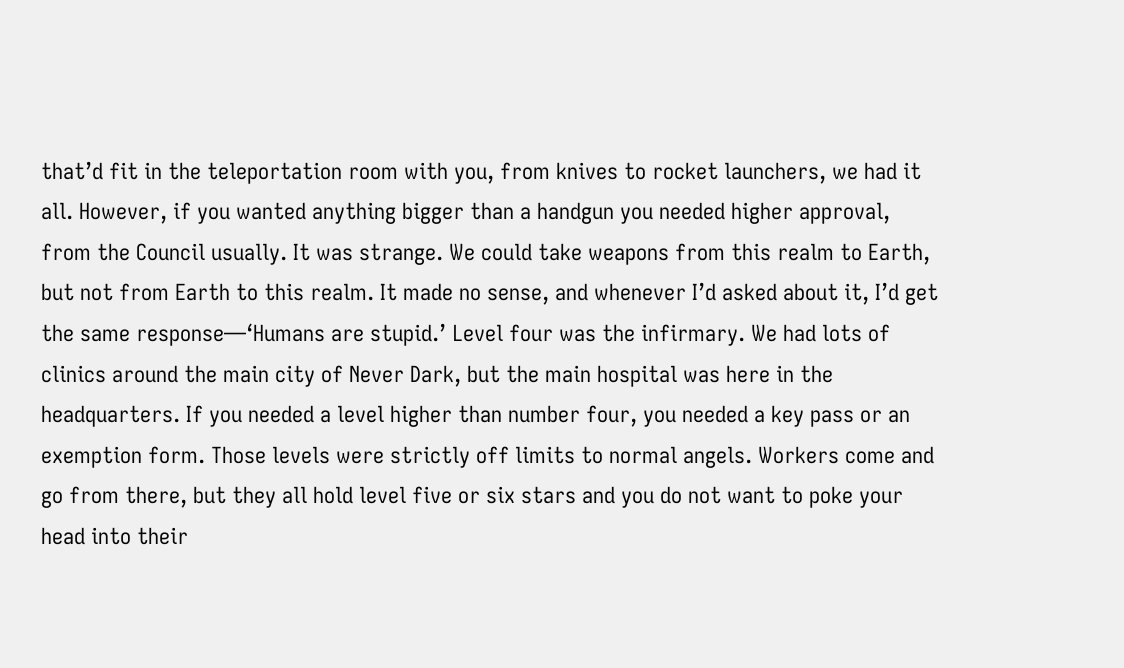that’d fit in the teleportation room with you, from knives to rocket launchers, we had it all. However, if you wanted anything bigger than a handgun you needed higher approval, from the Council usually. It was strange. We could take weapons from this realm to Earth, but not from Earth to this realm. It made no sense, and whenever I’d asked about it, I’d get the same response—‘Humans are stupid.’ Level four was the infirmary. We had lots of clinics around the main city of Never Dark, but the main hospital was here in the headquarters. If you needed a level higher than number four, you needed a key pass or an exemption form. Those levels were strictly off limits to normal angels. Workers come and go from there, but they all hold level five or six stars and you do not want to poke your head into their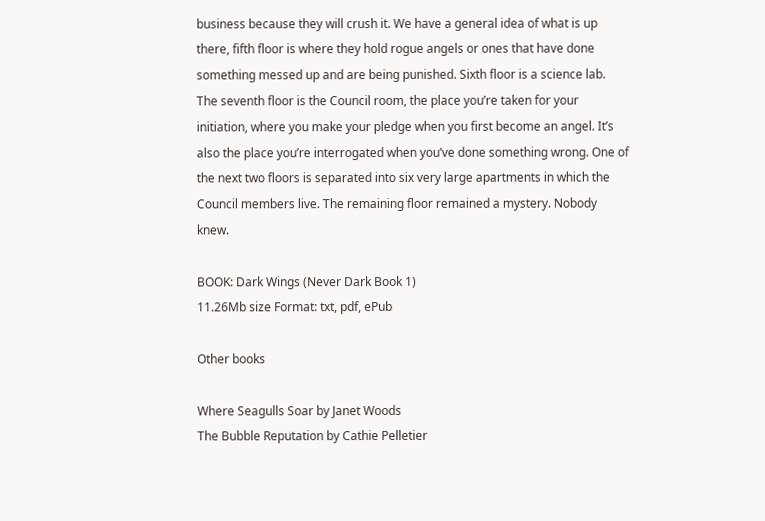business because they will crush it. We have a general idea of what is up there, fifth floor is where they hold rogue angels or ones that have done something messed up and are being punished. Sixth floor is a science lab. The seventh floor is the Council room, the place you’re taken for your initiation, where you make your pledge when you first become an angel. It’s also the place you’re interrogated when you’ve done something wrong. One of the next two floors is separated into six very large apartments in which the Council members live. The remaining floor remained a mystery. Nobody knew.

BOOK: Dark Wings (Never Dark Book 1)
11.26Mb size Format: txt, pdf, ePub

Other books

Where Seagulls Soar by Janet Woods
The Bubble Reputation by Cathie Pelletier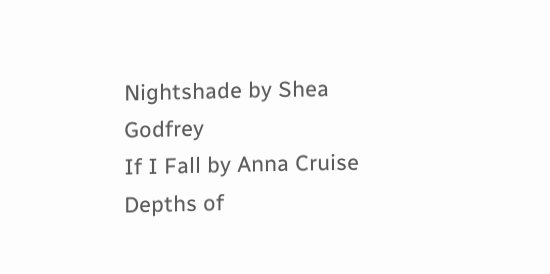Nightshade by Shea Godfrey
If I Fall by Anna Cruise
Depths of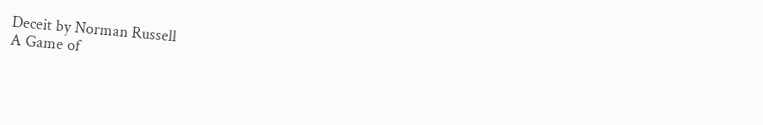Deceit by Norman Russell
A Game of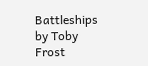Battleships by Toby Frost